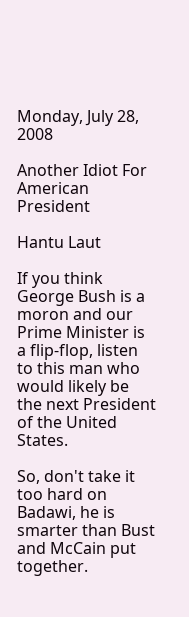Monday, July 28, 2008

Another Idiot For American President

Hantu Laut

If you think George Bush is a moron and our Prime Minister is a flip-flop, listen to this man who would likely be the next President of the United States.

So, don't take it too hard on Badawi, he is smarter than Bust and McCain put together.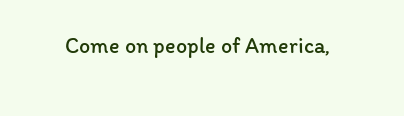Come on people of America,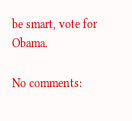be smart, vote for Obama.

No comments: